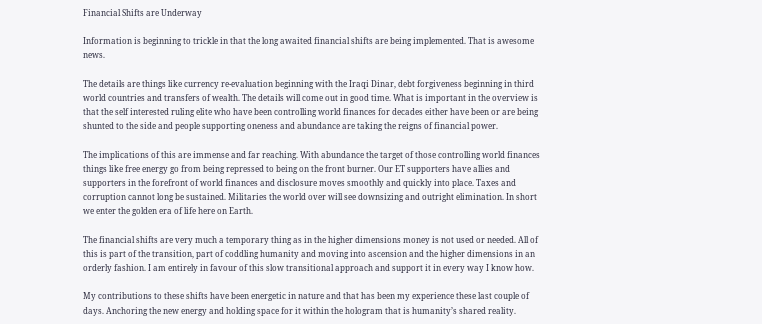Financial Shifts are Underway

Information is beginning to trickle in that the long awaited financial shifts are being implemented. That is awesome news.

The details are things like currency re-evaluation beginning with the Iraqi Dinar, debt forgiveness beginning in third world countries and transfers of wealth. The details will come out in good time. What is important in the overview is that the self interested ruling elite who have been controlling world finances for decades either have been or are being shunted to the side and people supporting oneness and abundance are taking the reigns of financial power.

The implications of this are immense and far reaching. With abundance the target of those controlling world finances things like free energy go from being repressed to being on the front burner. Our ET supporters have allies and supporters in the forefront of world finances and disclosure moves smoothly and quickly into place. Taxes and corruption cannot long be sustained. Militaries the world over will see downsizing and outright elimination. In short we enter the golden era of life here on Earth.

The financial shifts are very much a temporary thing as in the higher dimensions money is not used or needed. All of this is part of the transition, part of coddling humanity and moving into ascension and the higher dimensions in an orderly fashion. I am entirely in favour of this slow transitional approach and support it in every way I know how.

My contributions to these shifts have been energetic in nature and that has been my experience these last couple of days. Anchoring the new energy and holding space for it within the hologram that is humanity’s shared reality.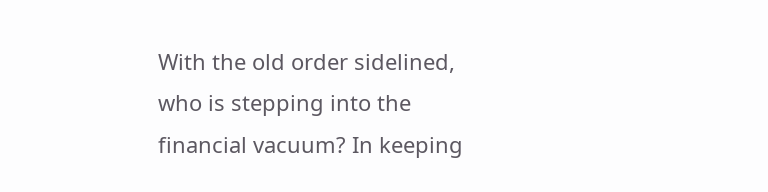With the old order sidelined, who is stepping into the financial vacuum? In keeping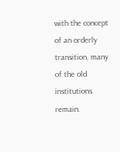with the concept of an orderly transition, many of the old institutions remain.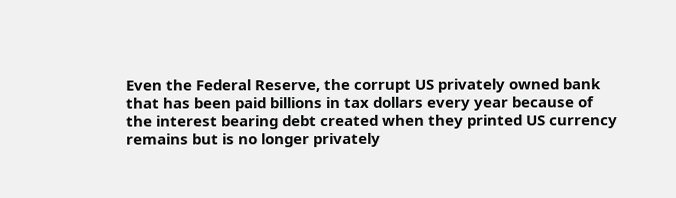Even the Federal Reserve, the corrupt US privately owned bank that has been paid billions in tax dollars every year because of the interest bearing debt created when they printed US currency remains but is no longer privately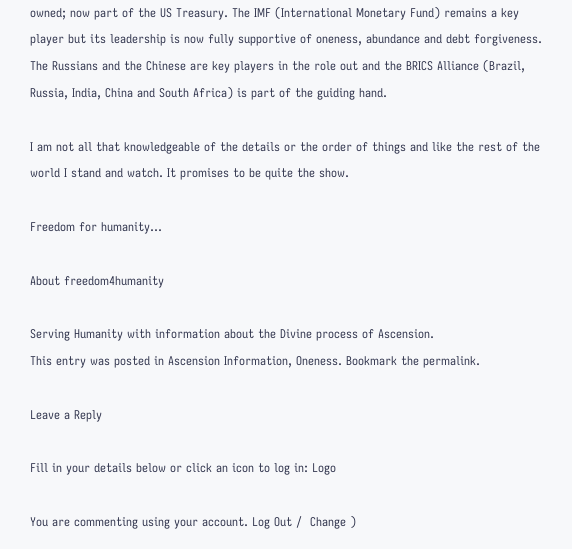owned; now part of the US Treasury. The IMF (International Monetary Fund) remains a key player but its leadership is now fully supportive of oneness, abundance and debt forgiveness. The Russians and the Chinese are key players in the role out and the BRICS Alliance (Brazil, Russia, India, China and South Africa) is part of the guiding hand.

I am not all that knowledgeable of the details or the order of things and like the rest of the world I stand and watch. It promises to be quite the show.

Freedom for humanity…

About freedom4humanity

Serving Humanity with information about the Divine process of Ascension.
This entry was posted in Ascension Information, Oneness. Bookmark the permalink.

Leave a Reply

Fill in your details below or click an icon to log in: Logo

You are commenting using your account. Log Out /  Change )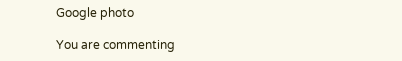Google photo

You are commenting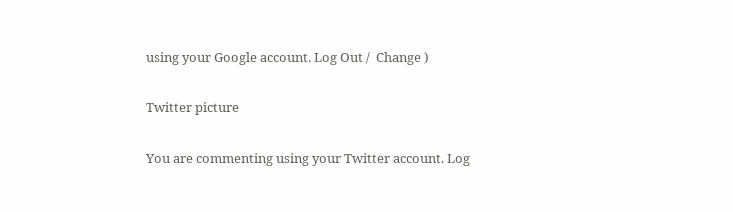using your Google account. Log Out /  Change )

Twitter picture

You are commenting using your Twitter account. Log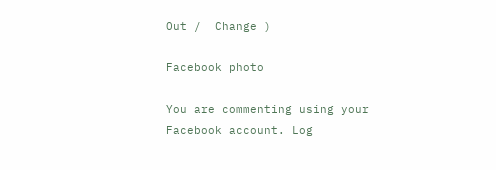Out /  Change )

Facebook photo

You are commenting using your Facebook account. Log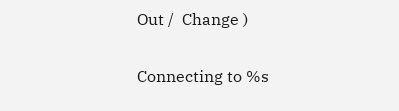Out /  Change )

Connecting to %s